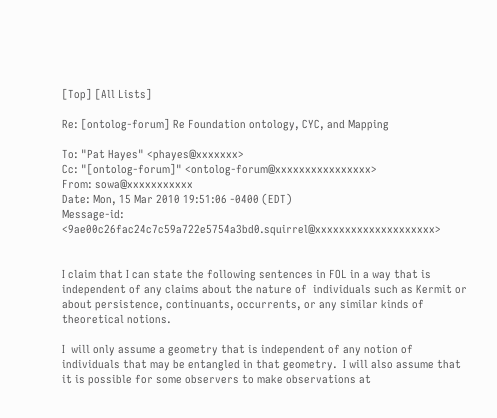[Top] [All Lists]

Re: [ontolog-forum] Re Foundation ontology, CYC, and Mapping

To: "Pat Hayes" <phayes@xxxxxxx>
Cc: "[ontolog-forum]" <ontolog-forum@xxxxxxxxxxxxxxxx>
From: sowa@xxxxxxxxxxx
Date: Mon, 15 Mar 2010 19:51:06 -0400 (EDT)
Message-id: <9ae00c26fac24c7c59a722e5754a3bd0.squirrel@xxxxxxxxxxxxxxxxxxxx>


I claim that I can state the following sentences in FOL in a way that is independent of any claims about the nature of  individuals such as Kermit or about persistence, continuants, occurrents, or any similar kinds of theoretical notions.

I  will only assume a geometry that is independent of any notion of individuals that may be entangled in that geometry.  I will also assume that it is possible for some observers to make observations at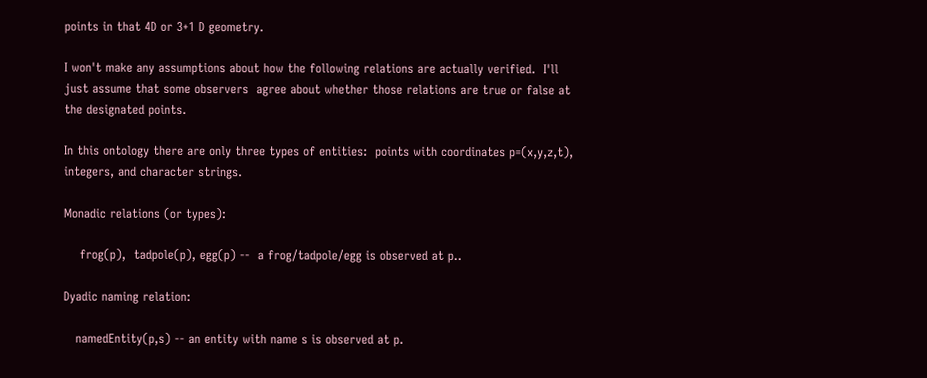points in that 4D or 3+1 D geometry.

I won't make any assumptions about how the following relations are actually verified.  I'll just assume that some observers  agree about whether those relations are true or false at the designated points.

In this ontology there are only three types of entities:  points with coordinates p=(x,y,z,t), integers, and character strings.

Monadic relations (or types):

    frog(p),  tadpole(p), egg(p) --  a frog/tadpole/egg is observed at p..

Dyadic naming relation:

   namedEntity(p,s) -- an entity with name s is observed at p.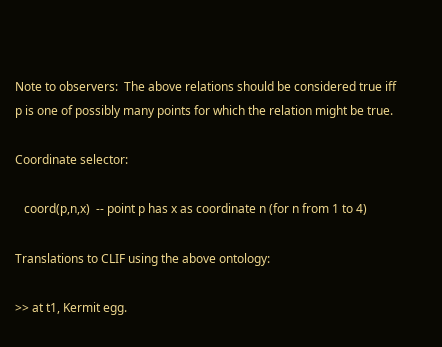Note to observers:  The above relations should be considered true iff p is one of possibly many points for which the relation might be true.

Coordinate selector:

   coord(p,n,x)  -- point p has x as coordinate n (for n from 1 to 4)

Translations to CLIF using the above ontology:

>> at t1, Kermit egg.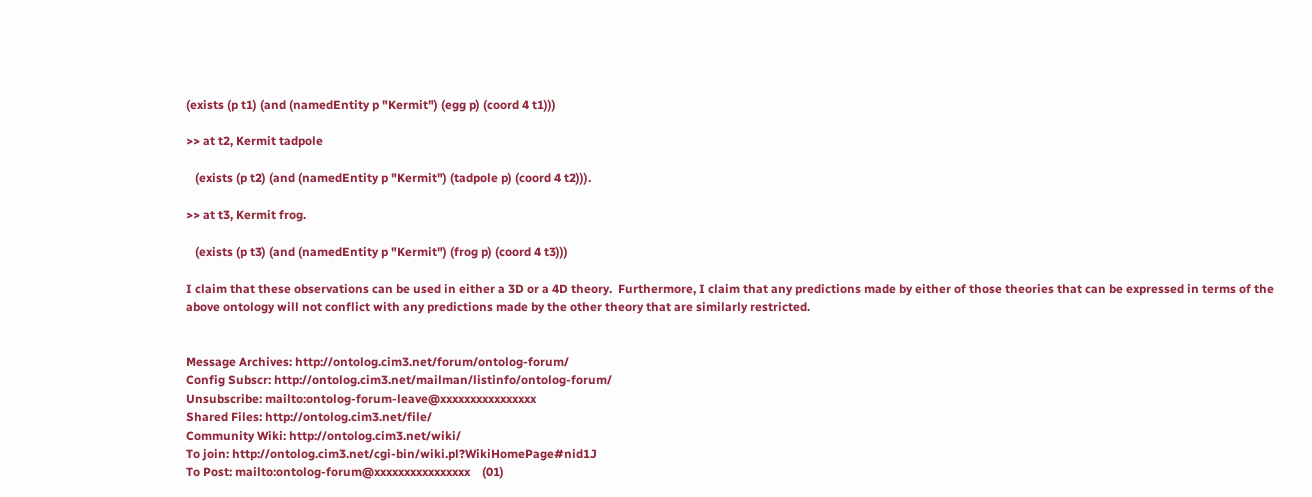(exists (p t1) (and (namedEntity p "Kermit") (egg p) (coord 4 t1)))

>> at t2, Kermit tadpole

   (exists (p t2) (and (namedEntity p "Kermit") (tadpole p) (coord 4 t2))).

>> at t3, Kermit frog.

   (exists (p t3) (and (namedEntity p "Kermit") (frog p) (coord 4 t3)))

I claim that these observations can be used in either a 3D or a 4D theory.  Furthermore, I claim that any predictions made by either of those theories that can be expressed in terms of the above ontology will not conflict with any predictions made by the other theory that are similarly restricted.


Message Archives: http://ontolog.cim3.net/forum/ontolog-forum/
Config Subscr: http://ontolog.cim3.net/mailman/listinfo/ontolog-forum/
Unsubscribe: mailto:ontolog-forum-leave@xxxxxxxxxxxxxxxx
Shared Files: http://ontolog.cim3.net/file/
Community Wiki: http://ontolog.cim3.net/wiki/
To join: http://ontolog.cim3.net/cgi-bin/wiki.pl?WikiHomePage#nid1J
To Post: mailto:ontolog-forum@xxxxxxxxxxxxxxxx    (01)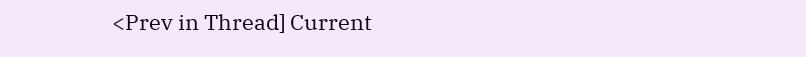<Prev in Thread] Current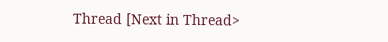Thread [Next in Thread>